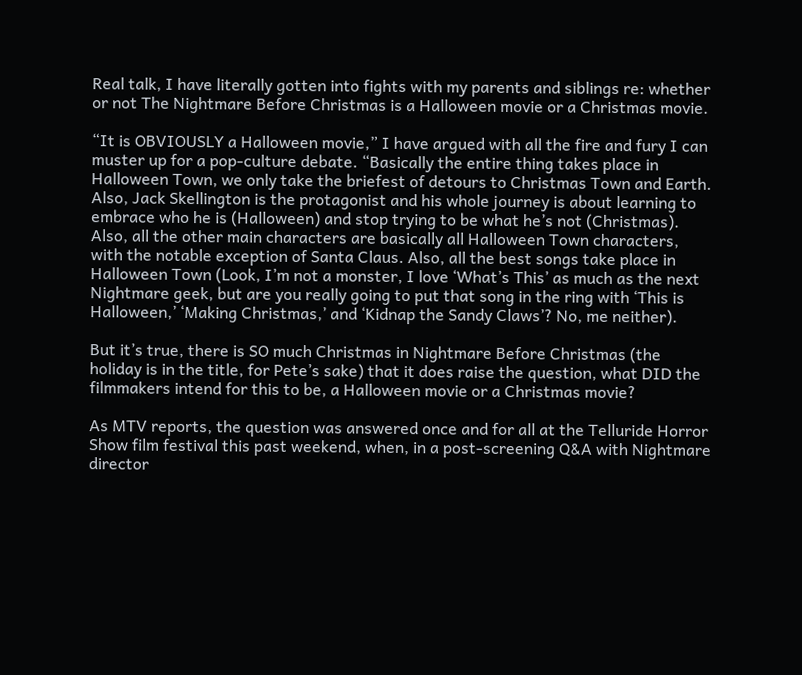Real talk, I have literally gotten into fights with my parents and siblings re: whether or not The Nightmare Before Christmas is a Halloween movie or a Christmas movie.

“It is OBVIOUSLY a Halloween movie,” I have argued with all the fire and fury I can muster up for a pop-culture debate. “Basically the entire thing takes place in Halloween Town, we only take the briefest of detours to Christmas Town and Earth. Also, Jack Skellington is the protagonist and his whole journey is about learning to embrace who he is (Halloween) and stop trying to be what he’s not (Christmas). Also, all the other main characters are basically all Halloween Town characters, with the notable exception of Santa Claus. Also, all the best songs take place in Halloween Town (Look, I’m not a monster, I love ‘What’s This’ as much as the next Nightmare geek, but are you really going to put that song in the ring with ‘This is Halloween,’ ‘Making Christmas,’ and ‘Kidnap the Sandy Claws’? No, me neither).

But it’s true, there is SO much Christmas in Nightmare Before Christmas (the holiday is in the title, for Pete’s sake) that it does raise the question, what DID the filmmakers intend for this to be, a Halloween movie or a Christmas movie?

As MTV reports, the question was answered once and for all at the Telluride Horror Show film festival this past weekend, when, in a post-screening Q&A with Nightmare director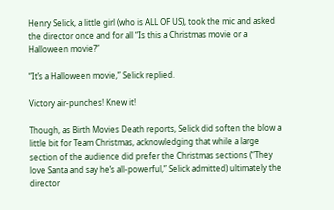Henry Selick, a little girl (who is ALL OF US), took the mic and asked the director once and for all “Is this a Christmas movie or a Halloween movie?”

“It’s a Halloween movie,” Selick replied.

Victory air-punches! Knew it!

Though, as Birth Movies Death reports, Selick did soften the blow a little bit for Team Christmas, acknowledging that while a large section of the audience did prefer the Christmas sections (“They love Santa and say he’s all-powerful,” Selick admitted) ultimately the director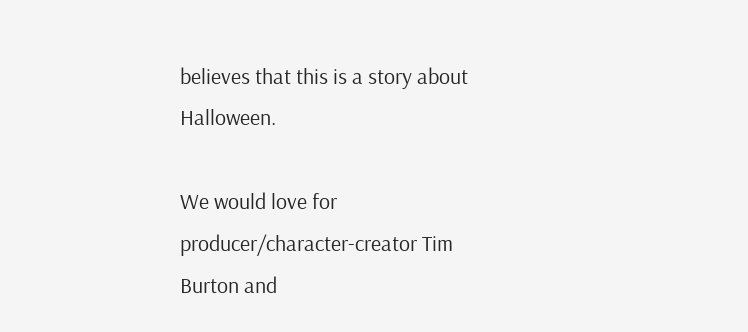believes that this is a story about Halloween.

We would love for producer/character-creator Tim Burton and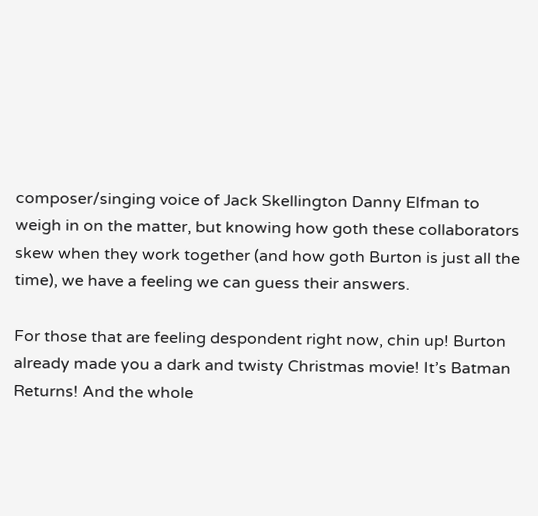composer/singing voice of Jack Skellington Danny Elfman to weigh in on the matter, but knowing how goth these collaborators skew when they work together (and how goth Burton is just all the time), we have a feeling we can guess their answers.

For those that are feeling despondent right now, chin up! Burton already made you a dark and twisty Christmas movie! It’s Batman Returns! And the whole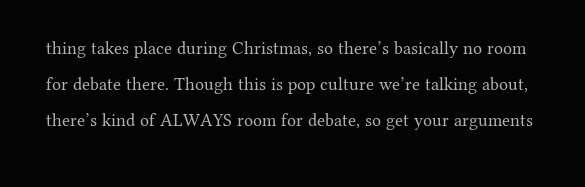thing takes place during Christmas, so there’s basically no room for debate there. Though this is pop culture we’re talking about, there’s kind of ALWAYS room for debate, so get your arguments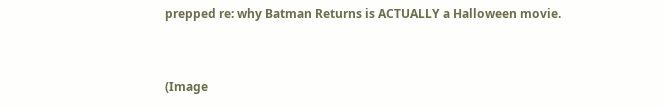prepped re: why Batman Returns is ACTUALLY a Halloween movie.


(Image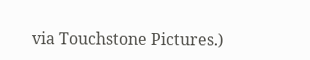via Touchstone Pictures.)